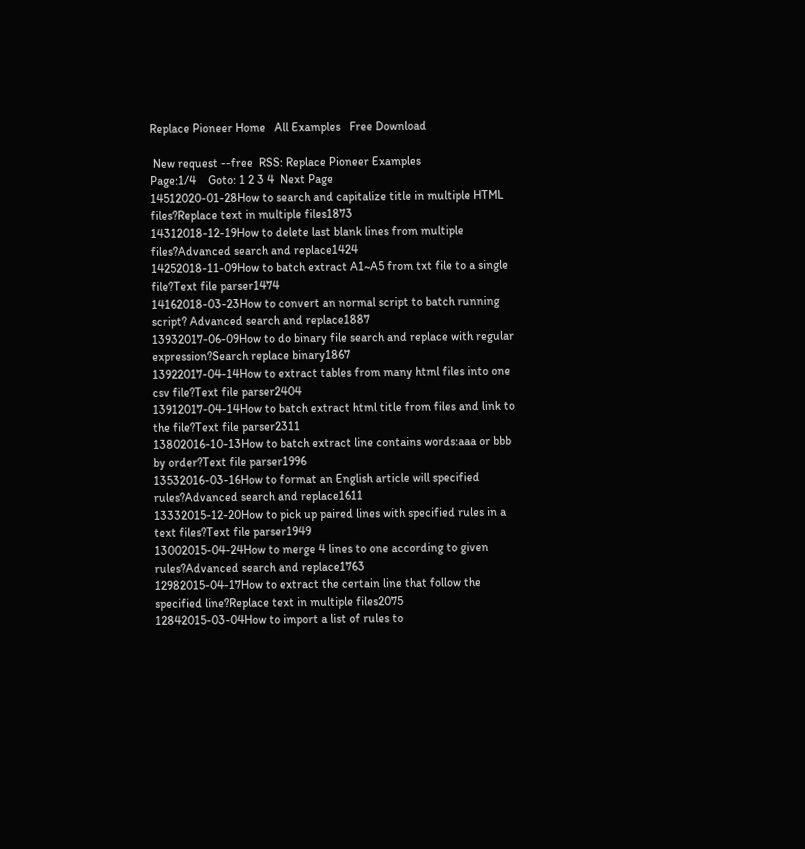Replace Pioneer Home   All Examples   Free Download

 New request --free  RSS: Replace Pioneer Examples
Page:1/4    Goto: 1 2 3 4  Next Page
14512020-01-28How to search and capitalize title in multiple HTML files?Replace text in multiple files1873
14312018-12-19How to delete last blank lines from multiple files?Advanced search and replace1424
14252018-11-09How to batch extract A1~A5 from txt file to a single file?Text file parser1474
14162018-03-23How to convert an normal script to batch running script? Advanced search and replace1887
13932017-06-09How to do binary file search and replace with regular expression?Search replace binary1867
13922017-04-14How to extract tables from many html files into one csv file?Text file parser2404
13912017-04-14How to batch extract html title from files and link to the file?Text file parser2311
13802016-10-13How to batch extract line contains words:aaa or bbb by order?Text file parser1996
13532016-03-16How to format an English article will specified rules?Advanced search and replace1611
13332015-12-20How to pick up paired lines with specified rules in a text files?Text file parser1949
13002015-04-24How to merge 4 lines to one according to given rules?Advanced search and replace1763
12982015-04-17How to extract the certain line that follow the specified line?Replace text in multiple files2075
12842015-03-04How to import a list of rules to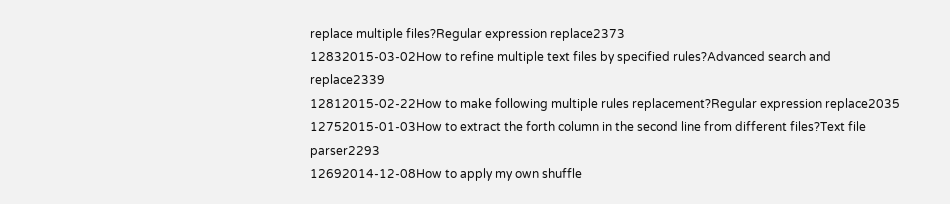replace multiple files?Regular expression replace2373
12832015-03-02How to refine multiple text files by specified rules?Advanced search and replace2339
12812015-02-22How to make following multiple rules replacement?Regular expression replace2035
12752015-01-03How to extract the forth column in the second line from different files?Text file parser2293
12692014-12-08How to apply my own shuffle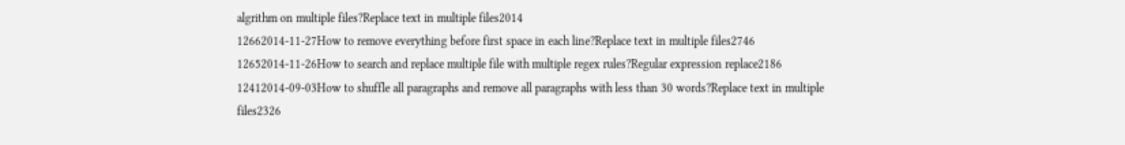algrithm on multiple files?Replace text in multiple files2014
12662014-11-27How to remove everything before first space in each line?Replace text in multiple files2746
12652014-11-26How to search and replace multiple file with multiple regex rules?Regular expression replace2186
12412014-09-03How to shuffle all paragraphs and remove all paragraphs with less than 30 words?Replace text in multiple files2326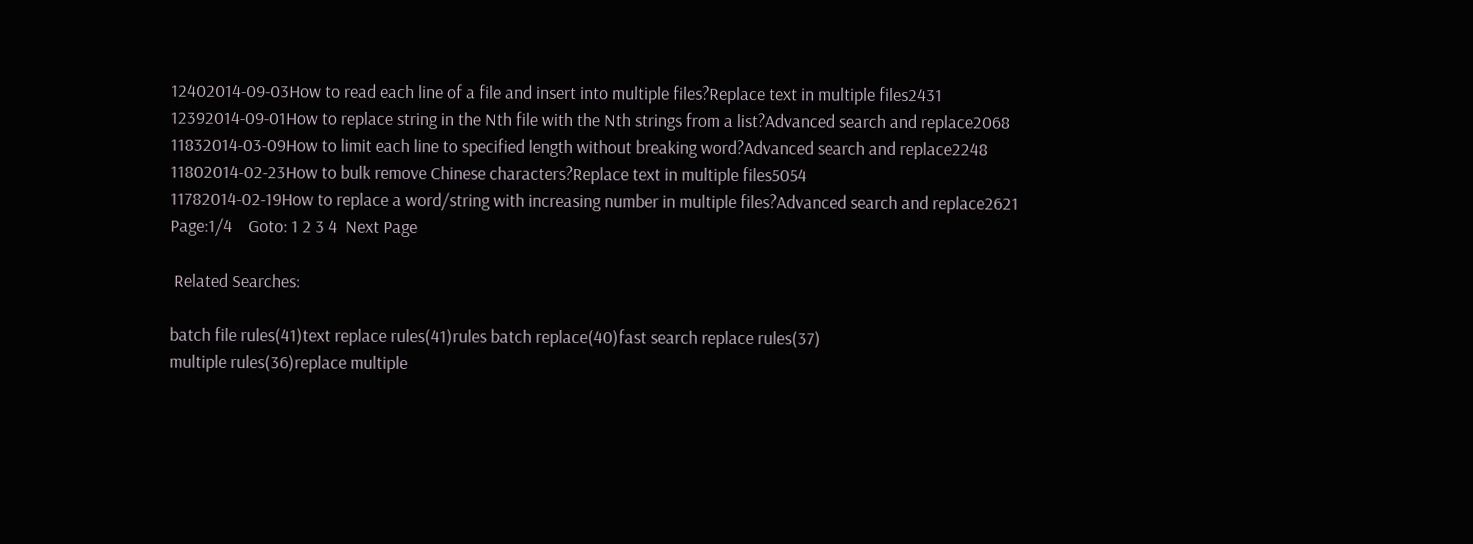12402014-09-03How to read each line of a file and insert into multiple files?Replace text in multiple files2431
12392014-09-01How to replace string in the Nth file with the Nth strings from a list?Advanced search and replace2068
11832014-03-09How to limit each line to specified length without breaking word?Advanced search and replace2248
11802014-02-23How to bulk remove Chinese characters?Replace text in multiple files5054
11782014-02-19How to replace a word/string with increasing number in multiple files?Advanced search and replace2621
Page:1/4    Goto: 1 2 3 4  Next Page

 Related Searches:

batch file rules(41)text replace rules(41)rules batch replace(40)fast search replace rules(37)
multiple rules(36)replace multiple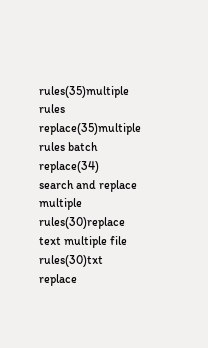rules(35)multiple rules replace(35)multiple rules batch replace(34)
search and replace multiple rules(30)replace text multiple file rules(30)txt replace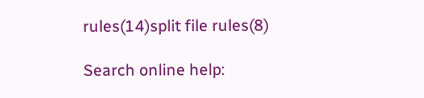rules(14)split file rules(8)

Search online help: